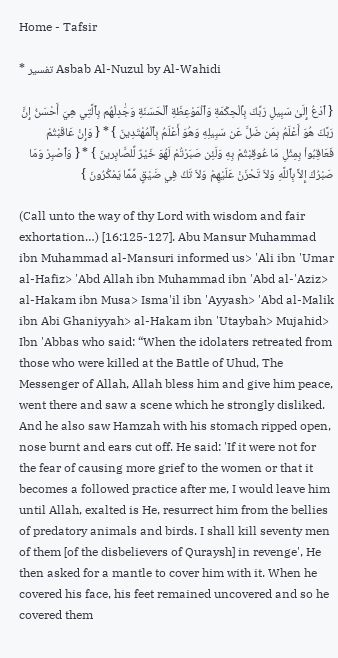Home - Tafsir

* تفسير Asbab Al-Nuzul by Al-Wahidi

{ ٱدْعُ إِلَىٰ سَبِيلِ رَبِّكَ بِٱلْحِكْمَةِ وَٱلْمَوْعِظَةِ ٱلْحَسَنَةِ وَجَٰدِلْهُم بِٱلَّتِي هِيَ أَحْسَنُ إِنَّ رَبَّكَ هُوَ أَعْلَمُ بِمَن ضَلَّ عَن سَبِيلِهِ وَهُوَ أَعْلَمُ بِٱلْمُهْتَدِينَ } * { وَإِنْ عَاقَبْتُمْ فَعَاقِبُواْ بِمِثْلِ مَا عُوقِبْتُمْ بِهِ وَلَئِن صَبَرْتُمْ لَهُوَ خَيْرٌ لِّلصَّابِرينَ } * { وَٱصْبِرْ وَمَا صَبْرُكَ إِلاَّ بِٱللَّهِ وَلاَ تَحْزَنْ عَلَيْهِمْ وَلاَ تَكُ فِي ضَيْقٍ مِّمَّا يَمْكُرُونَ }

(Call unto the way of thy Lord with wisdom and fair exhortation…) [16:125-127]. Abu Mansur Muhammad ibn Muhammad al-Mansuri informed us> 'Ali ibn 'Umar al-Hafiz> 'Abd Allah ibn Muhammad ibn 'Abd al-'Aziz> al-Hakam ibn Musa> Isma'il ibn 'Ayyash> 'Abd al-Malik ibn Abi Ghaniyyah> al-Hakam ibn 'Utaybah> Mujahid> Ibn 'Abbas who said: “When the idolaters retreated from those who were killed at the Battle of Uhud, The Messenger of Allah, Allah bless him and give him peace, went there and saw a scene which he strongly disliked. And he also saw Hamzah with his stomach ripped open, nose burnt and ears cut off. He said: 'If it were not for the fear of causing more grief to the women or that it becomes a followed practice after me, I would leave him until Allah, exalted is He, resurrect him from the bellies of predatory animals and birds. I shall kill seventy men of them [of the disbelievers of Quraysh] in revenge', He then asked for a mantle to cover him with it. When he covered his face, his feet remained uncovered and so he covered them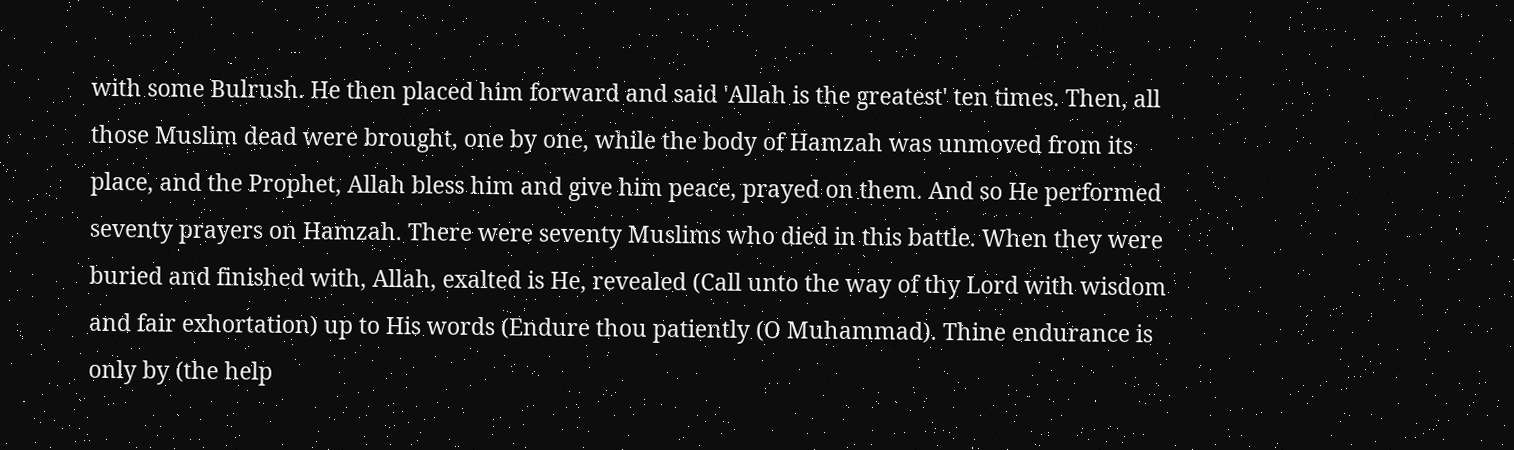with some Bulrush. He then placed him forward and said 'Allah is the greatest' ten times. Then, all those Muslim dead were brought, one by one, while the body of Hamzah was unmoved from its place, and the Prophet, Allah bless him and give him peace, prayed on them. And so He performed seventy prayers on Hamzah. There were seventy Muslims who died in this battle. When they were buried and finished with, Allah, exalted is He, revealed (Call unto the way of thy Lord with wisdom and fair exhortation) up to His words (Endure thou patiently (O Muhammad). Thine endurance is only by (the help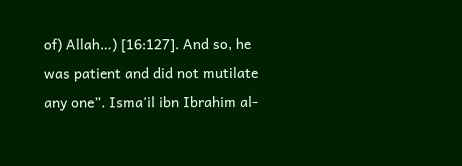of) Allah…) [16:127]. And so, he was patient and did not mutilate any one”. Isma'il ibn Ibrahim al-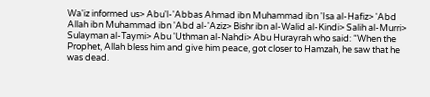Wa'iz informed us> Abu'l-'Abbas Ahmad ibn Muhammad ibn 'Isa al-Hafiz> 'Abd Allah ibn Muhammad ibn 'Abd al-'Aziz> Bishr ibn al-Walid al-Kindi> Salih al-Murri> Sulayman al-Taymi> Abu 'Uthman al-Nahdi> Abu Hurayrah who said: “When the Prophet, Allah bless him and give him peace, got closer to Hamzah, he saw that he was dead.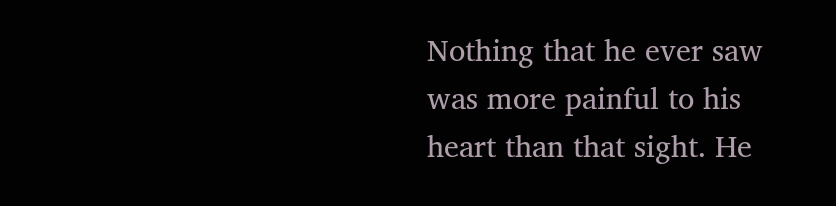Nothing that he ever saw was more painful to his heart than that sight. He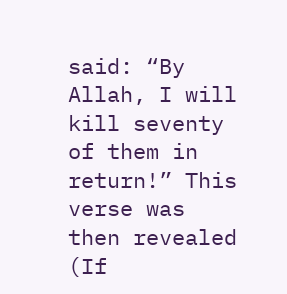said: “By Allah, I will kill seventy of them in return!” This verse was then revealed (If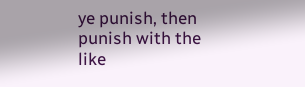ye punish, then punish with the like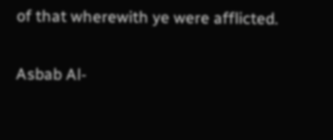of that wherewith ye were afflicted.

Asbab Al-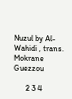Nuzul by Al-Wahidi , trans. Mokrane Guezzou

      2 3 4